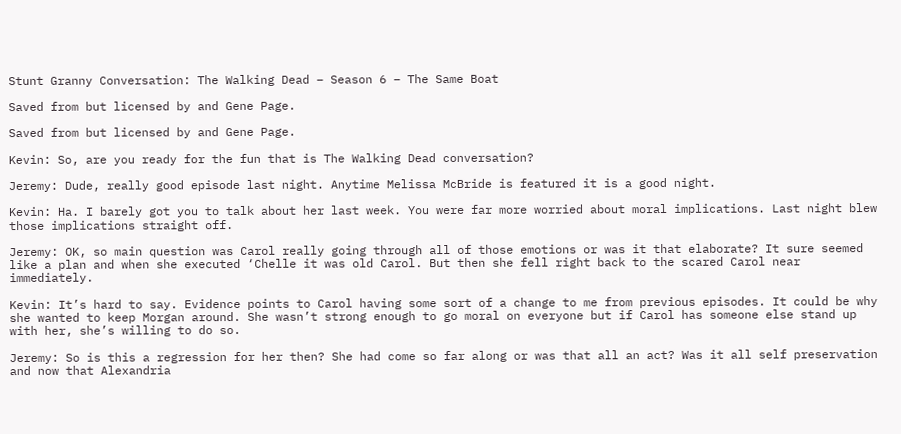Stunt Granny Conversation: The Walking Dead – Season 6 – The Same Boat

Saved from but licensed by and Gene Page.

Saved from but licensed by and Gene Page.

Kevin: So, are you ready for the fun that is The Walking Dead conversation?

Jeremy: Dude, really good episode last night. Anytime Melissa McBride is featured it is a good night.

Kevin: Ha. I barely got you to talk about her last week. You were far more worried about moral implications. Last night blew those implications straight off.

Jeremy: OK, so main question was Carol really going through all of those emotions or was it that elaborate? It sure seemed like a plan and when she executed ‘Chelle it was old Carol. But then she fell right back to the scared Carol near immediately.

Kevin: It’s hard to say. Evidence points to Carol having some sort of a change to me from previous episodes. It could be why she wanted to keep Morgan around. She wasn’t strong enough to go moral on everyone but if Carol has someone else stand up with her, she’s willing to do so.

Jeremy: So is this a regression for her then? She had come so far along or was that all an act? Was it all self preservation and now that Alexandria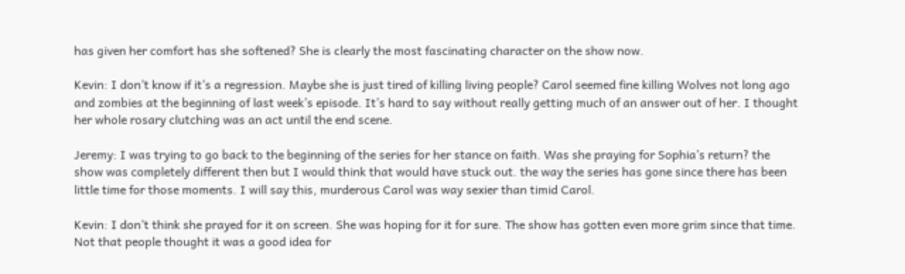has given her comfort has she softened? She is clearly the most fascinating character on the show now.

Kevin: I don’t know if it’s a regression. Maybe she is just tired of killing living people? Carol seemed fine killing Wolves not long ago and zombies at the beginning of last week’s episode. It’s hard to say without really getting much of an answer out of her. I thought her whole rosary clutching was an act until the end scene.

Jeremy: I was trying to go back to the beginning of the series for her stance on faith. Was she praying for Sophia’s return? the show was completely different then but I would think that would have stuck out. the way the series has gone since there has been little time for those moments. I will say this, murderous Carol was way sexier than timid Carol.

Kevin: I don’t think she prayed for it on screen. She was hoping for it for sure. The show has gotten even more grim since that time. Not that people thought it was a good idea for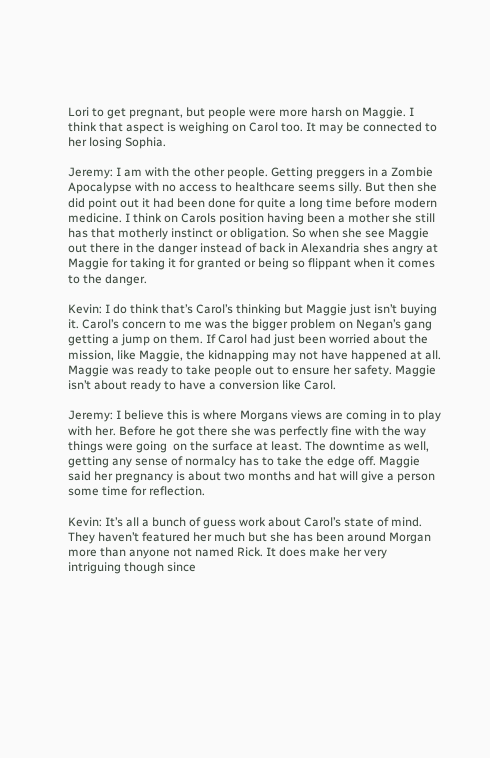Lori to get pregnant, but people were more harsh on Maggie. I think that aspect is weighing on Carol too. It may be connected to her losing Sophia.

Jeremy: I am with the other people. Getting preggers in a Zombie Apocalypse with no access to healthcare seems silly. But then she did point out it had been done for quite a long time before modern medicine. I think on Carols position having been a mother she still has that motherly instinct or obligation. So when she see Maggie out there in the danger instead of back in Alexandria shes angry at Maggie for taking it for granted or being so flippant when it comes to the danger.

Kevin: I do think that’s Carol’s thinking but Maggie just isn’t buying it. Carol’s concern to me was the bigger problem on Negan’s gang getting a jump on them. If Carol had just been worried about the mission, like Maggie, the kidnapping may not have happened at all. Maggie was ready to take people out to ensure her safety. Maggie isn’t about ready to have a conversion like Carol.

Jeremy: I believe this is where Morgans views are coming in to play with her. Before he got there she was perfectly fine with the way things were going  on the surface at least. The downtime as well,  getting any sense of normalcy has to take the edge off. Maggie said her pregnancy is about two months and hat will give a person some time for reflection.

Kevin: It’s all a bunch of guess work about Carol’s state of mind. They haven’t featured her much but she has been around Morgan more than anyone not named Rick. It does make her very intriguing though since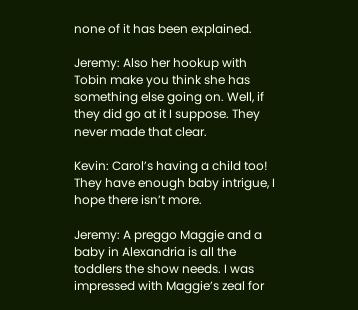none of it has been explained.

Jeremy: Also her hookup with Tobin make you think she has something else going on. Well, if they did go at it I suppose. They never made that clear.

Kevin: Carol’s having a child too! They have enough baby intrigue, I hope there isn’t more.

Jeremy: A preggo Maggie and a baby in Alexandria is all the toddlers the show needs. I was impressed with Maggie’s zeal for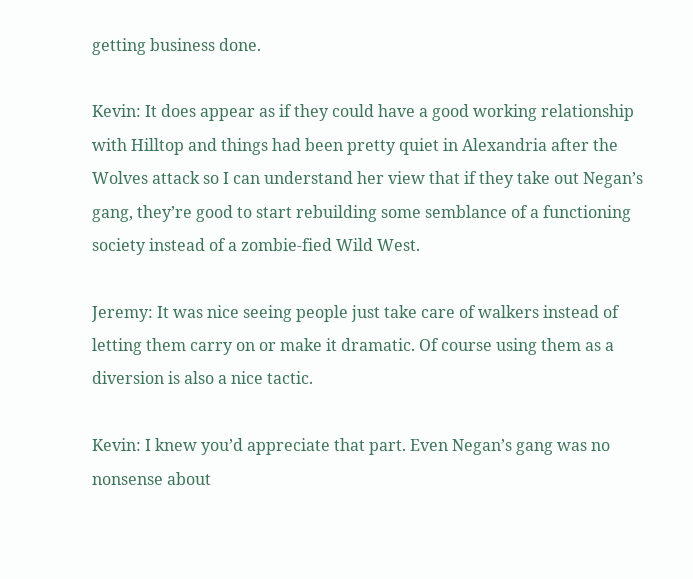getting business done.

Kevin: It does appear as if they could have a good working relationship with Hilltop and things had been pretty quiet in Alexandria after the Wolves attack so I can understand her view that if they take out Negan’s gang, they’re good to start rebuilding some semblance of a functioning society instead of a zombie-fied Wild West.

Jeremy: It was nice seeing people just take care of walkers instead of letting them carry on or make it dramatic. Of course using them as a diversion is also a nice tactic.

Kevin: I knew you’d appreciate that part. Even Negan’s gang was no nonsense about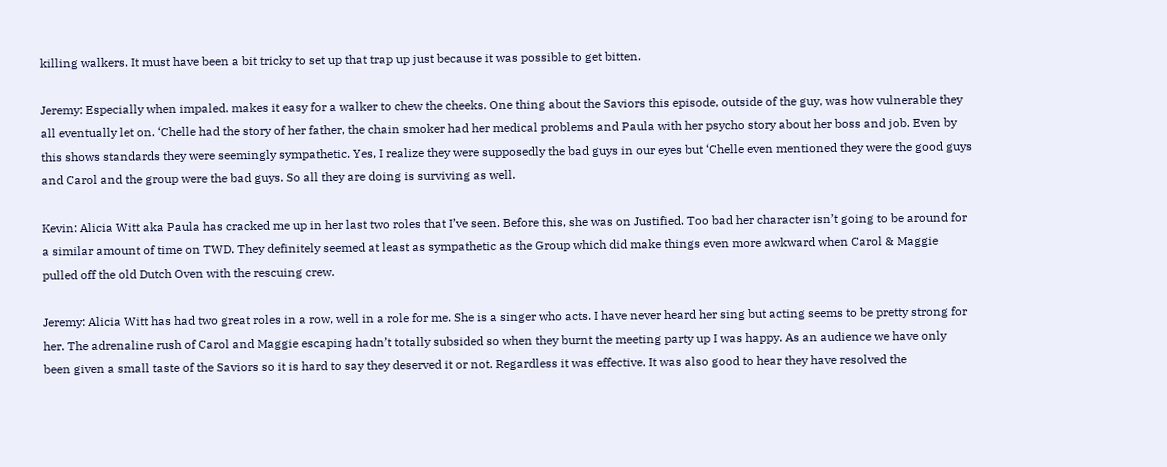killing walkers. It must have been a bit tricky to set up that trap up just because it was possible to get bitten.

Jeremy: Especially when impaled. makes it easy for a walker to chew the cheeks. One thing about the Saviors this episode, outside of the guy, was how vulnerable they all eventually let on. ‘Chelle had the story of her father, the chain smoker had her medical problems and Paula with her psycho story about her boss and job. Even by this shows standards they were seemingly sympathetic. Yes, I realize they were supposedly the bad guys in our eyes but ‘Chelle even mentioned they were the good guys and Carol and the group were the bad guys. So all they are doing is surviving as well.

Kevin: Alicia Witt aka Paula has cracked me up in her last two roles that I’ve seen. Before this, she was on Justified. Too bad her character isn’t going to be around for a similar amount of time on TWD. They definitely seemed at least as sympathetic as the Group which did make things even more awkward when Carol & Maggie pulled off the old Dutch Oven with the rescuing crew.

Jeremy: Alicia Witt has had two great roles in a row, well in a role for me. She is a singer who acts. I have never heard her sing but acting seems to be pretty strong for her. The adrenaline rush of Carol and Maggie escaping hadn’t totally subsided so when they burnt the meeting party up I was happy. As an audience we have only been given a small taste of the Saviors so it is hard to say they deserved it or not. Regardless it was effective. It was also good to hear they have resolved the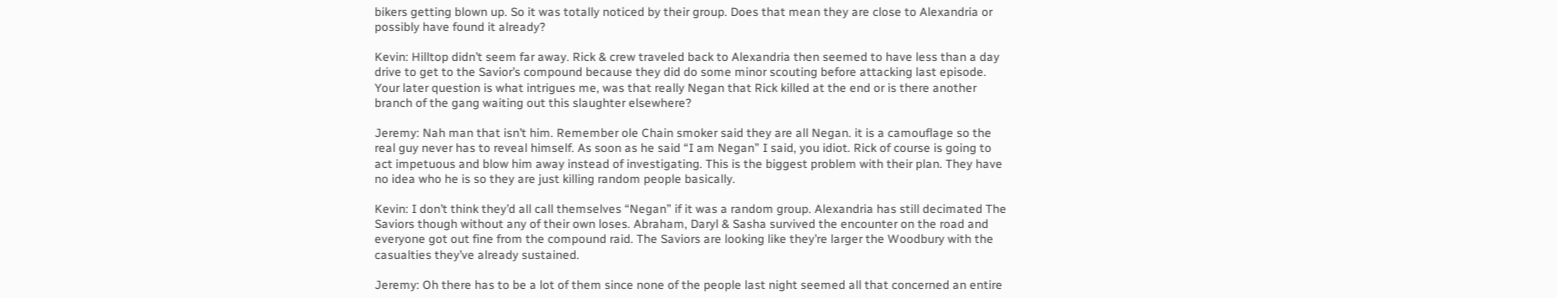bikers getting blown up. So it was totally noticed by their group. Does that mean they are close to Alexandria or possibly have found it already?

Kevin: Hilltop didn’t seem far away. Rick & crew traveled back to Alexandria then seemed to have less than a day drive to get to the Savior’s compound because they did do some minor scouting before attacking last episode. Your later question is what intrigues me, was that really Negan that Rick killed at the end or is there another branch of the gang waiting out this slaughter elsewhere?

Jeremy: Nah man that isn’t him. Remember ole Chain smoker said they are all Negan. it is a camouflage so the real guy never has to reveal himself. As soon as he said “I am Negan” I said, you idiot. Rick of course is going to act impetuous and blow him away instead of investigating. This is the biggest problem with their plan. They have no idea who he is so they are just killing random people basically.

Kevin: I don’t think they’d all call themselves “Negan” if it was a random group. Alexandria has still decimated The Saviors though without any of their own loses. Abraham, Daryl & Sasha survived the encounter on the road and everyone got out fine from the compound raid. The Saviors are looking like they’re larger the Woodbury with the casualties they’ve already sustained.

Jeremy: Oh there has to be a lot of them since none of the people last night seemed all that concerned an entire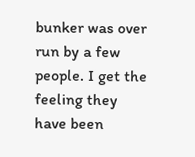bunker was over run by a few people. I get the feeling they have been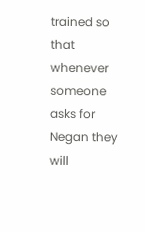trained so that whenever someone asks for Negan they will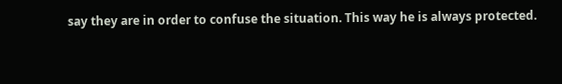say they are in order to confuse the situation. This way he is always protected.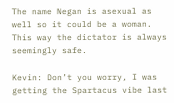The name Negan is asexual as well so it could be a woman. This way the dictator is always seemingly safe.

Kevin: Don’t you worry, I was getting the Spartacus vibe last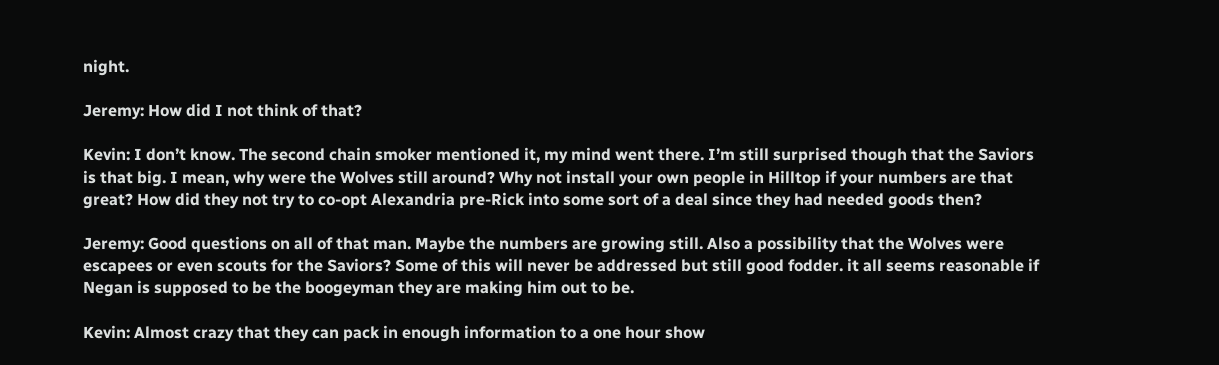night.

Jeremy: How did I not think of that?

Kevin: I don’t know. The second chain smoker mentioned it, my mind went there. I’m still surprised though that the Saviors is that big. I mean, why were the Wolves still around? Why not install your own people in Hilltop if your numbers are that great? How did they not try to co-opt Alexandria pre-Rick into some sort of a deal since they had needed goods then?

Jeremy: Good questions on all of that man. Maybe the numbers are growing still. Also a possibility that the Wolves were escapees or even scouts for the Saviors? Some of this will never be addressed but still good fodder. it all seems reasonable if Negan is supposed to be the boogeyman they are making him out to be.

Kevin: Almost crazy that they can pack in enough information to a one hour show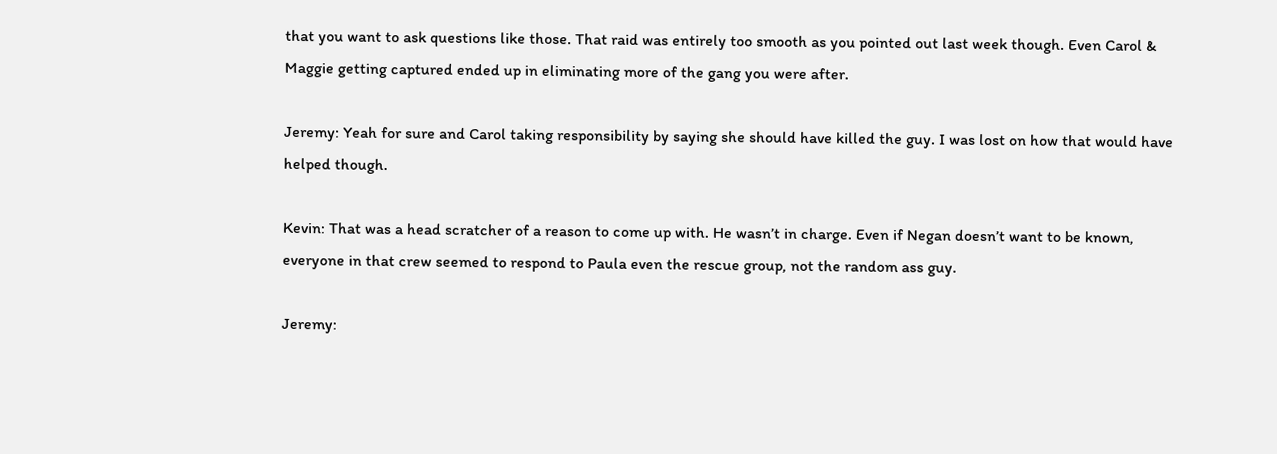that you want to ask questions like those. That raid was entirely too smooth as you pointed out last week though. Even Carol & Maggie getting captured ended up in eliminating more of the gang you were after.

Jeremy: Yeah for sure and Carol taking responsibility by saying she should have killed the guy. I was lost on how that would have helped though.

Kevin: That was a head scratcher of a reason to come up with. He wasn’t in charge. Even if Negan doesn’t want to be known, everyone in that crew seemed to respond to Paula even the rescue group, not the random ass guy.

Jeremy: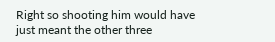Right so shooting him would have just meant the other three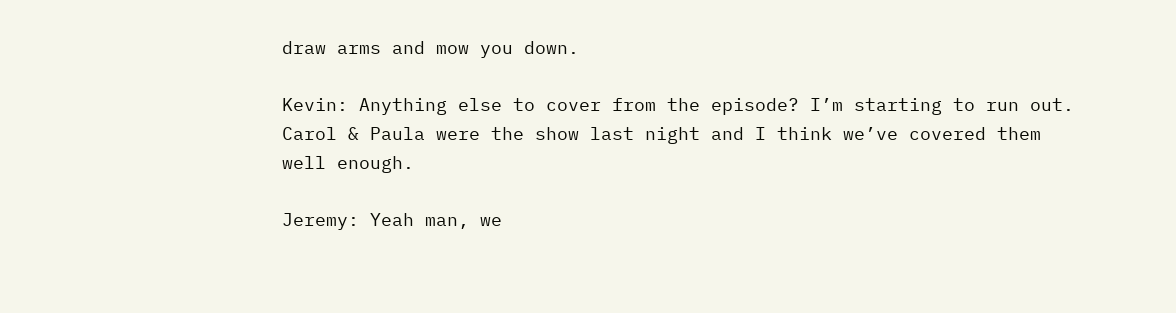draw arms and mow you down.

Kevin: Anything else to cover from the episode? I’m starting to run out. Carol & Paula were the show last night and I think we’ve covered them well enough.

Jeremy: Yeah man, we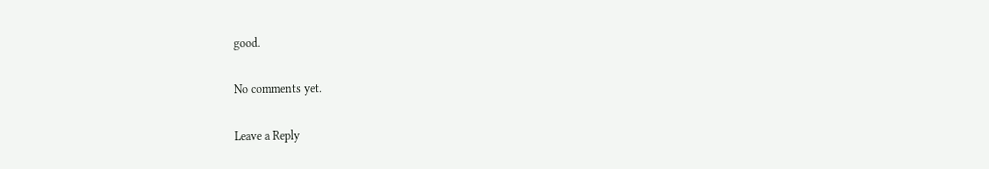good.

No comments yet.

Leave a Reply